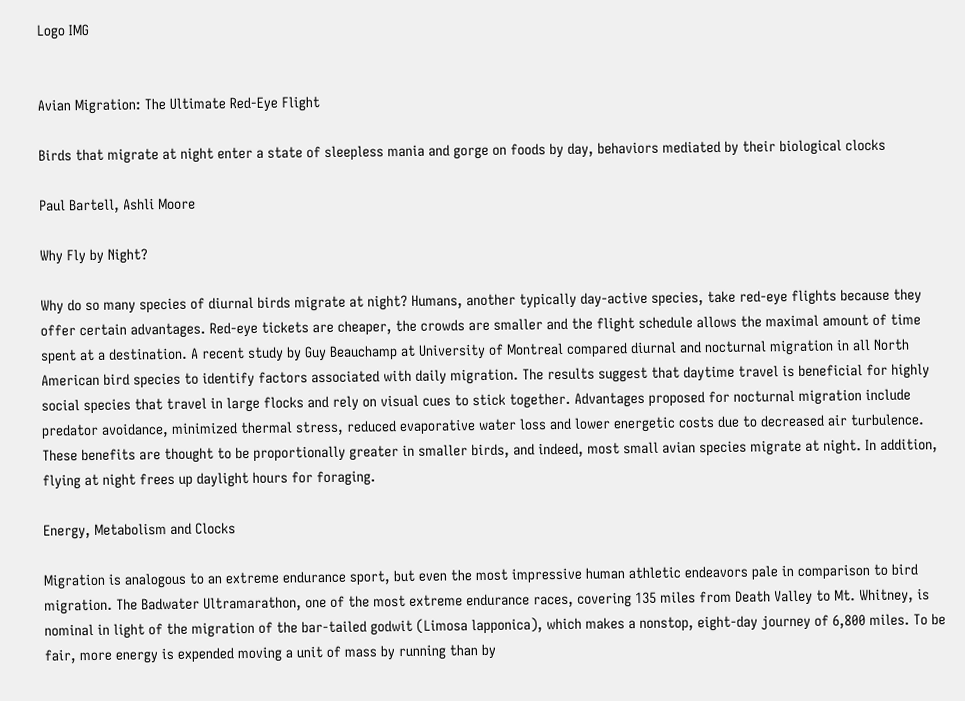Logo IMG


Avian Migration: The Ultimate Red-Eye Flight

Birds that migrate at night enter a state of sleepless mania and gorge on foods by day, behaviors mediated by their biological clocks

Paul Bartell, Ashli Moore

Why Fly by Night?

Why do so many species of diurnal birds migrate at night? Humans, another typically day-active species, take red-eye flights because they offer certain advantages. Red-eye tickets are cheaper, the crowds are smaller and the flight schedule allows the maximal amount of time spent at a destination. A recent study by Guy Beauchamp at University of Montreal compared diurnal and nocturnal migration in all North American bird species to identify factors associated with daily migration. The results suggest that daytime travel is beneficial for highly social species that travel in large flocks and rely on visual cues to stick together. Advantages proposed for nocturnal migration include predator avoidance, minimized thermal stress, reduced evaporative water loss and lower energetic costs due to decreased air turbulence. These benefits are thought to be proportionally greater in smaller birds, and indeed, most small avian species migrate at night. In addition, flying at night frees up daylight hours for foraging.

Energy, Metabolism and Clocks

Migration is analogous to an extreme endurance sport, but even the most impressive human athletic endeavors pale in comparison to bird migration. The Badwater Ultramarathon, one of the most extreme endurance races, covering 135 miles from Death Valley to Mt. Whitney, is nominal in light of the migration of the bar-tailed godwit (Limosa lapponica), which makes a nonstop, eight-day journey of 6,800 miles. To be fair, more energy is expended moving a unit of mass by running than by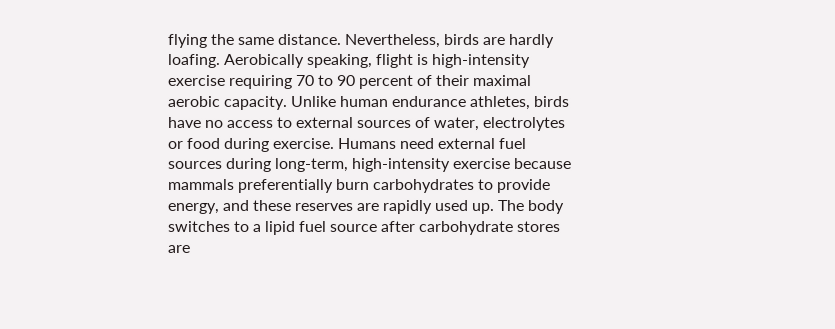flying the same distance. Nevertheless, birds are hardly loafing. Aerobically speaking, flight is high-intensity exercise requiring 70 to 90 percent of their maximal aerobic capacity. Unlike human endurance athletes, birds have no access to external sources of water, electrolytes or food during exercise. Humans need external fuel sources during long-term, high-intensity exercise because mammals preferentially burn carbohydrates to provide energy, and these reserves are rapidly used up. The body switches to a lipid fuel source after carbohydrate stores are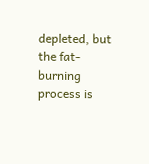depleted, but the fat-burning process is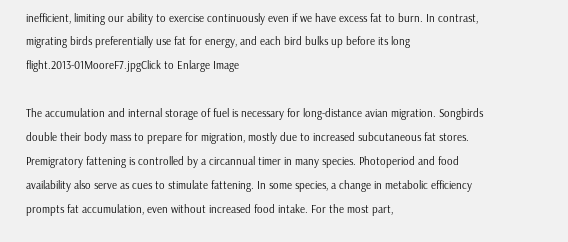inefficient, limiting our ability to exercise continuously even if we have excess fat to burn. In contrast, migrating birds preferentially use fat for energy, and each bird bulks up before its long flight.2013-01MooreF7.jpgClick to Enlarge Image

The accumulation and internal storage of fuel is necessary for long-distance avian migration. Songbirds double their body mass to prepare for migration, mostly due to increased subcutaneous fat stores. Premigratory fattening is controlled by a circannual timer in many species. Photoperiod and food availability also serve as cues to stimulate fattening. In some species, a change in metabolic efficiency prompts fat accumulation, even without increased food intake. For the most part,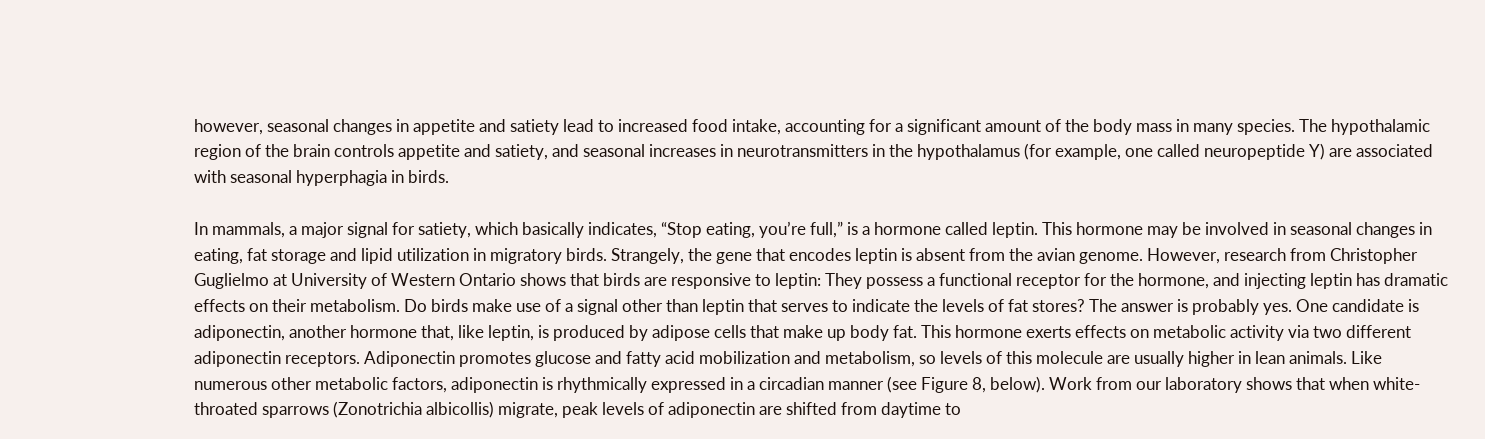however, seasonal changes in appetite and satiety lead to increased food intake, accounting for a significant amount of the body mass in many species. The hypothalamic region of the brain controls appetite and satiety, and seasonal increases in neurotransmitters in the hypothalamus (for example, one called neuropeptide Y) are associated with seasonal hyperphagia in birds.

In mammals, a major signal for satiety, which basically indicates, “Stop eating, you’re full,” is a hormone called leptin. This hormone may be involved in seasonal changes in eating, fat storage and lipid utilization in migratory birds. Strangely, the gene that encodes leptin is absent from the avian genome. However, research from Christopher Guglielmo at University of Western Ontario shows that birds are responsive to leptin: They possess a functional receptor for the hormone, and injecting leptin has dramatic effects on their metabolism. Do birds make use of a signal other than leptin that serves to indicate the levels of fat stores? The answer is probably yes. One candidate is adiponectin, another hormone that, like leptin, is produced by adipose cells that make up body fat. This hormone exerts effects on metabolic activity via two different adiponectin receptors. Adiponectin promotes glucose and fatty acid mobilization and metabolism, so levels of this molecule are usually higher in lean animals. Like numerous other metabolic factors, adiponectin is rhythmically expressed in a circadian manner (see Figure 8, below). Work from our laboratory shows that when white-throated sparrows (Zonotrichia albicollis) migrate, peak levels of adiponectin are shifted from daytime to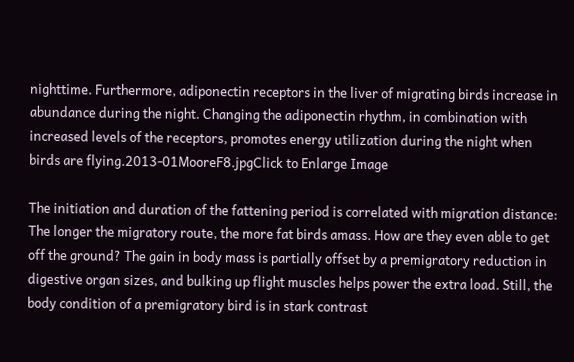nighttime. Furthermore, adiponectin receptors in the liver of migrating birds increase in abundance during the night. Changing the adiponectin rhythm, in combination with increased levels of the receptors, promotes energy utilization during the night when birds are flying.2013-01MooreF8.jpgClick to Enlarge Image

The initiation and duration of the fattening period is correlated with migration distance: The longer the migratory route, the more fat birds amass. How are they even able to get off the ground? The gain in body mass is partially offset by a premigratory reduction in digestive organ sizes, and bulking up flight muscles helps power the extra load. Still, the body condition of a premigratory bird is in stark contrast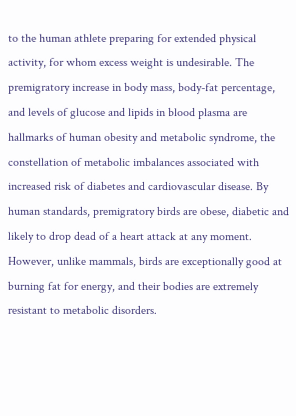to the human athlete preparing for extended physical activity, for whom excess weight is undesirable. The premigratory increase in body mass, body-fat percentage, and levels of glucose and lipids in blood plasma are hallmarks of human obesity and metabolic syndrome, the constellation of metabolic imbalances associated with increased risk of diabetes and cardiovascular disease. By human standards, premigratory birds are obese, diabetic and likely to drop dead of a heart attack at any moment. However, unlike mammals, birds are exceptionally good at burning fat for energy, and their bodies are extremely resistant to metabolic disorders.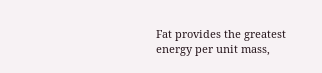Fat provides the greatest energy per unit mass,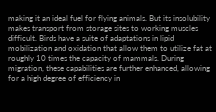making it an ideal fuel for flying animals. But its insolubility makes transport from storage sites to working muscles difficult. Birds have a suite of adaptations in lipid mobilization and oxidation that allow them to utilize fat at roughly 10 times the capacity of mammals. During migration, these capabilities are further enhanced, allowing for a high degree of efficiency in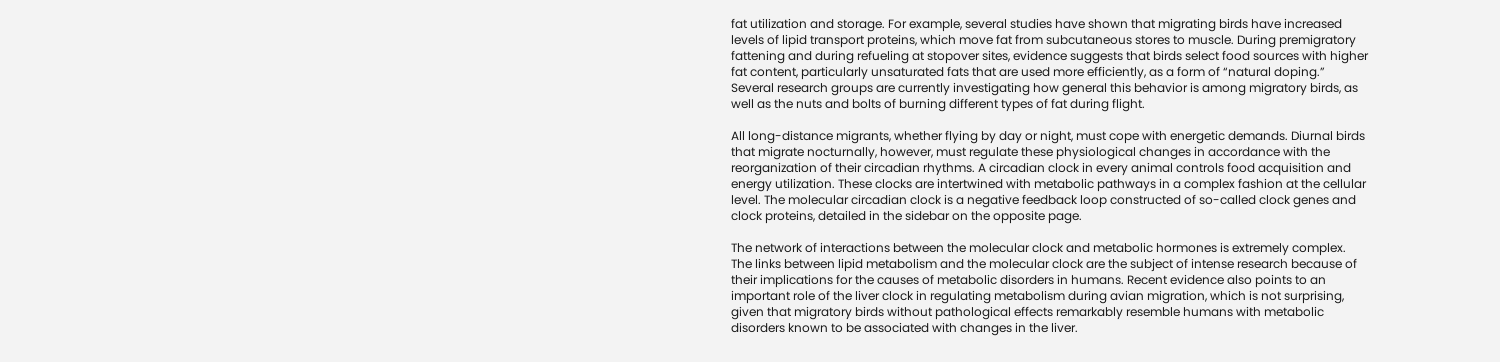fat utilization and storage. For example, several studies have shown that migrating birds have increased levels of lipid transport proteins, which move fat from subcutaneous stores to muscle. During premigratory fattening and during refueling at stopover sites, evidence suggests that birds select food sources with higher fat content, particularly unsaturated fats that are used more efficiently, as a form of “natural doping.” Several research groups are currently investigating how general this behavior is among migratory birds, as well as the nuts and bolts of burning different types of fat during flight.

All long-distance migrants, whether flying by day or night, must cope with energetic demands. Diurnal birds that migrate nocturnally, however, must regulate these physiological changes in accordance with the reorganization of their circadian rhythms. A circadian clock in every animal controls food acquisition and energy utilization. These clocks are intertwined with metabolic pathways in a complex fashion at the cellular level. The molecular circadian clock is a negative feedback loop constructed of so-called clock genes and clock proteins, detailed in the sidebar on the opposite page.

The network of interactions between the molecular clock and metabolic hormones is extremely complex. The links between lipid metabolism and the molecular clock are the subject of intense research because of their implications for the causes of metabolic disorders in humans. Recent evidence also points to an important role of the liver clock in regulating metabolism during avian migration, which is not surprising, given that migratory birds without pathological effects remarkably resemble humans with metabolic disorders known to be associated with changes in the liver.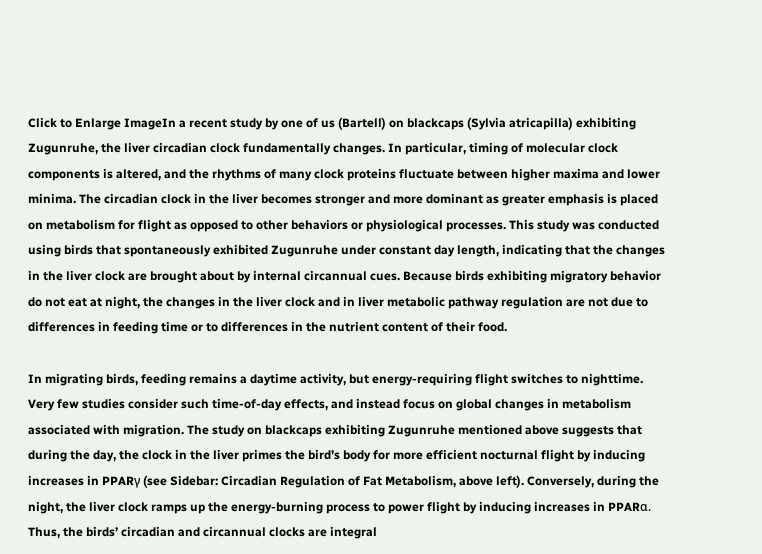Click to Enlarge ImageIn a recent study by one of us (Bartell) on blackcaps (Sylvia atricapilla) exhibiting Zugunruhe, the liver circadian clock fundamentally changes. In particular, timing of molecular clock components is altered, and the rhythms of many clock proteins fluctuate between higher maxima and lower minima. The circadian clock in the liver becomes stronger and more dominant as greater emphasis is placed on metabolism for flight as opposed to other behaviors or physiological processes. This study was conducted using birds that spontaneously exhibited Zugunruhe under constant day length, indicating that the changes in the liver clock are brought about by internal circannual cues. Because birds exhibiting migratory behavior do not eat at night, the changes in the liver clock and in liver metabolic pathway regulation are not due to differences in feeding time or to differences in the nutrient content of their food.

In migrating birds, feeding remains a daytime activity, but energy-requiring flight switches to nighttime. Very few studies consider such time-of-day effects, and instead focus on global changes in metabolism associated with migration. The study on blackcaps exhibiting Zugunruhe mentioned above suggests that during the day, the clock in the liver primes the bird’s body for more efficient nocturnal flight by inducing increases in PPARγ (see Sidebar: Circadian Regulation of Fat Metabolism, above left). Conversely, during the night, the liver clock ramps up the energy-burning process to power flight by inducing increases in PPARα. Thus, the birds’ circadian and circannual clocks are integral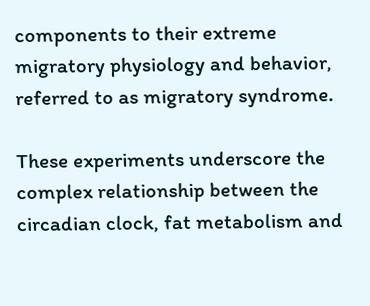components to their extreme migratory physiology and behavior, referred to as migratory syndrome.

These experiments underscore the complex relationship between the circadian clock, fat metabolism and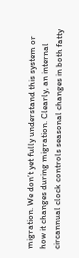migration. We don’t yet fully understand this system or how it changes during migration. Clearly, an internal circannual clock controls seasonal changes in both fatty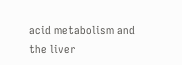acid metabolism and the liver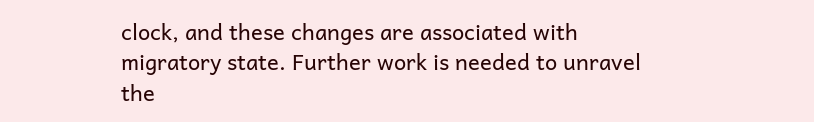clock, and these changes are associated with migratory state. Further work is needed to unravel the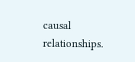causal relationships.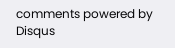comments powered by Disqus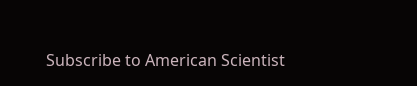Subscribe to American Scientist